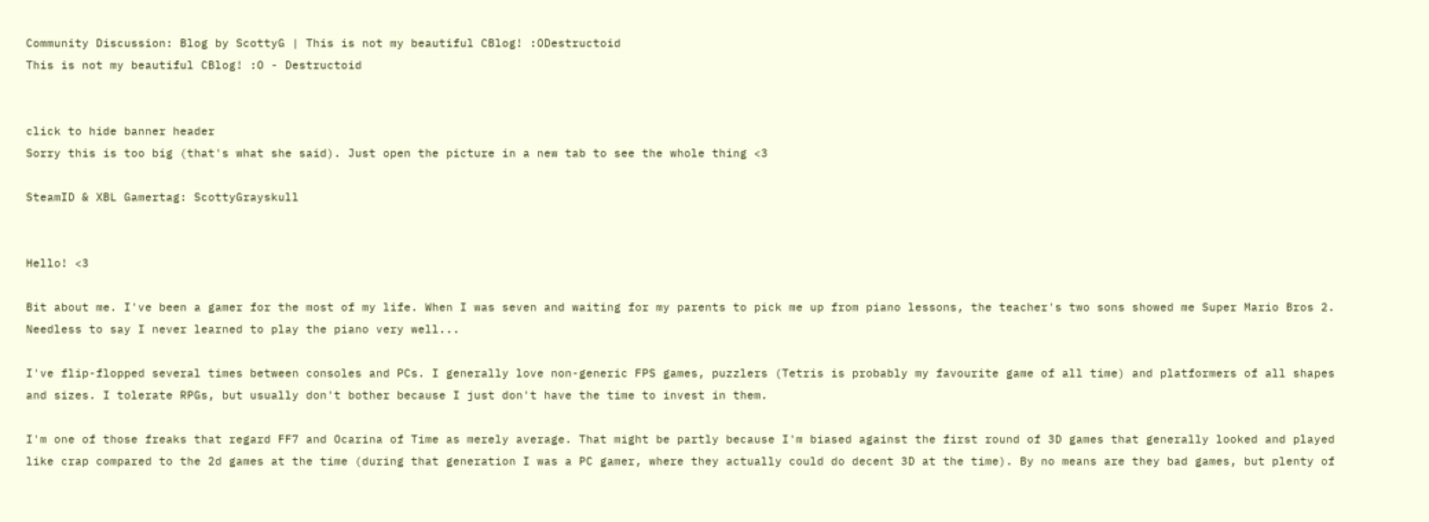Community Discussion: Blog by ScottyG | This is not my beautiful CBlog! :ODestructoid
This is not my beautiful CBlog! :O - Destructoid


click to hide banner header
Sorry this is too big (that's what she said). Just open the picture in a new tab to see the whole thing <3

SteamID & XBL Gamertag: ScottyGrayskull


Hello! <3

Bit about me. I've been a gamer for the most of my life. When I was seven and waiting for my parents to pick me up from piano lessons, the teacher's two sons showed me Super Mario Bros 2. Needless to say I never learned to play the piano very well...

I've flip-flopped several times between consoles and PCs. I generally love non-generic FPS games, puzzlers (Tetris is probably my favourite game of all time) and platformers of all shapes and sizes. I tolerate RPGs, but usually don't bother because I just don't have the time to invest in them.

I'm one of those freaks that regard FF7 and Ocarina of Time as merely average. That might be partly because I'm biased against the first round of 3D games that generally looked and played like crap compared to the 2d games at the time (during that generation I was a PC gamer, where they actually could do decent 3D at the time). By no means are they bad games, but plenty of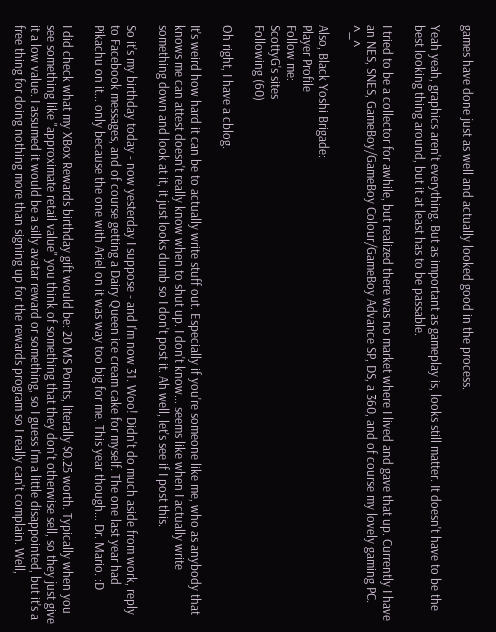games have done just as well and actually looked good in the process.

Yeah yeah, graphics aren't everything. But as important as gameplay is, looks still matter. It doesn't have to be the best looking thing around, but it at least has to be passable.

I tried to be a collector for awhile, but realized there was no market where I lived and gave that up. Currently I have an NES, SNES, GameBoy/GameBoy Colour/GameBoy Advance SP, DS, a 360, and of course my lovely gaming PC. ^_^

Also, Black Yoshi Brigade:
Player Profile
Follow me:
ScottyG's sites
Following (60)

Oh right, I have a cblog.

It's weird how hard it can be to actually write stuff out. Especially if you're someone like me, who as anybody that knows me can attest doesn't really know when to shut up. I don't know... seems like when I actually write something down and look at it, it just looks dumb so I don't post it. Ah well, let's see if I post this.

So it's my birthday today - now yesterday I suppose - and I'm now 31. Woo! Didn't do much aside from work, reply to Facebook messages, and of course getting a Dairy Queen ice cream cake for myself. The one last year had Pikachu on it... only because the one with Ariel on it was way too big for me. This year though... Dr. Mario. :D

I did check what my XBox Rewards birthday gift would be: 20 MS Points, literally $0.25 worth. Typically when you see something like "approximate retail value" you think of something that they don't otherwise sell, so they just give it a low value. I assumed it would be a silly avatar reward or something, so I guess I'm a little disappointed, but it's a free thing for doing nothing more than signing up for the rewards program so I really can't complain. Well,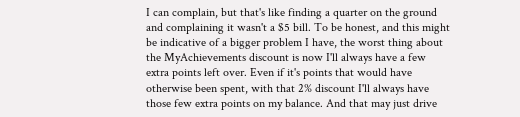I can complain, but that's like finding a quarter on the ground and complaining it wasn't a $5 bill. To be honest, and this might be indicative of a bigger problem I have, the worst thing about the MyAchievements discount is now I'll always have a few extra points left over. Even if it's points that would have otherwise been spent, with that 2% discount I'll always have those few extra points on my balance. And that may just drive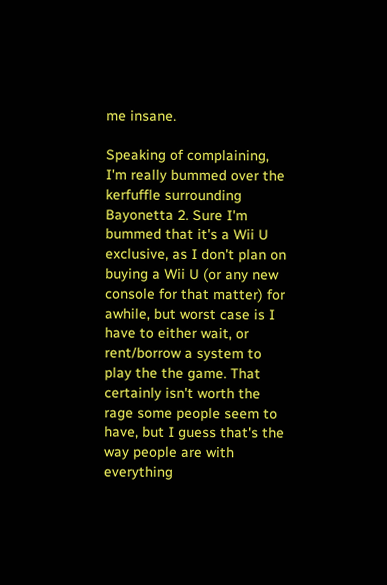me insane.

Speaking of complaining, I'm really bummed over the kerfuffle surrounding Bayonetta 2. Sure I'm bummed that it's a Wii U exclusive, as I don't plan on buying a Wii U (or any new console for that matter) for awhile, but worst case is I have to either wait, or rent/borrow a system to play the the game. That certainly isn't worth the rage some people seem to have, but I guess that's the way people are with everything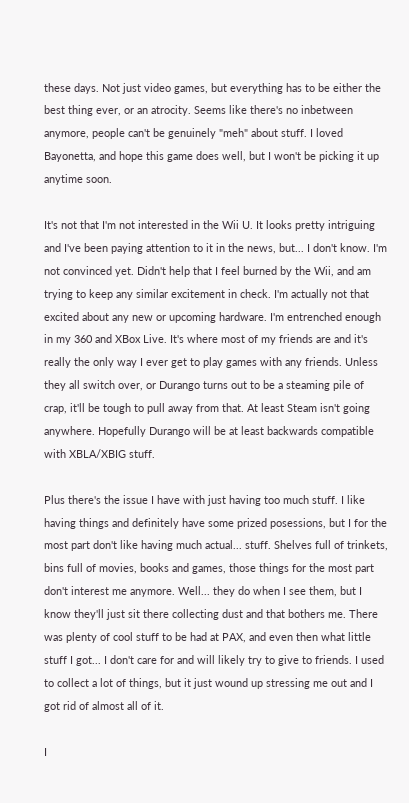these days. Not just video games, but everything has to be either the best thing ever, or an atrocity. Seems like there's no inbetween anymore, people can't be genuinely "meh" about stuff. I loved Bayonetta, and hope this game does well, but I won't be picking it up anytime soon.

It's not that I'm not interested in the Wii U. It looks pretty intriguing and I've been paying attention to it in the news, but... I don't know. I'm not convinced yet. Didn't help that I feel burned by the Wii, and am trying to keep any similar excitement in check. I'm actually not that excited about any new or upcoming hardware. I'm entrenched enough in my 360 and XBox Live. It's where most of my friends are and it's really the only way I ever get to play games with any friends. Unless they all switch over, or Durango turns out to be a steaming pile of crap, it'll be tough to pull away from that. At least Steam isn't going anywhere. Hopefully Durango will be at least backwards compatible with XBLA/XBIG stuff.

Plus there's the issue I have with just having too much stuff. I like having things and definitely have some prized posessions, but I for the most part don't like having much actual... stuff. Shelves full of trinkets, bins full of movies, books and games, those things for the most part don't interest me anymore. Well... they do when I see them, but I know they'll just sit there collecting dust and that bothers me. There was plenty of cool stuff to be had at PAX, and even then what little stuff I got... I don't care for and will likely try to give to friends. I used to collect a lot of things, but it just wound up stressing me out and I got rid of almost all of it.

I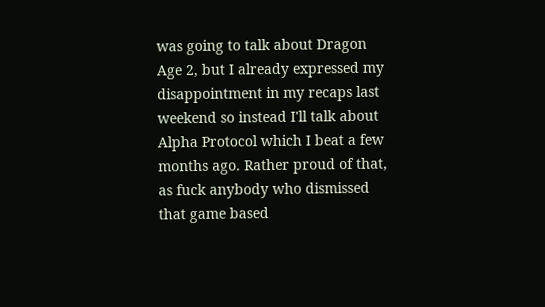was going to talk about Dragon Age 2, but I already expressed my disappointment in my recaps last weekend so instead I'll talk about Alpha Protocol which I beat a few months ago. Rather proud of that, as fuck anybody who dismissed that game based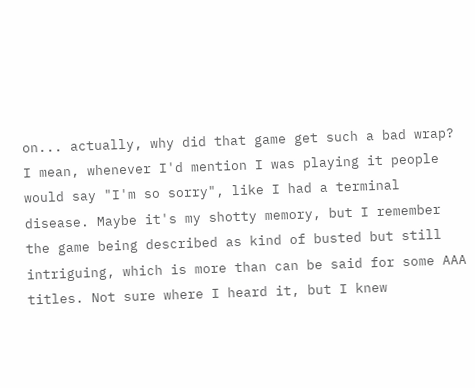on... actually, why did that game get such a bad wrap? I mean, whenever I'd mention I was playing it people would say "I'm so sorry", like I had a terminal disease. Maybe it's my shotty memory, but I remember the game being described as kind of busted but still intriguing, which is more than can be said for some AAA titles. Not sure where I heard it, but I knew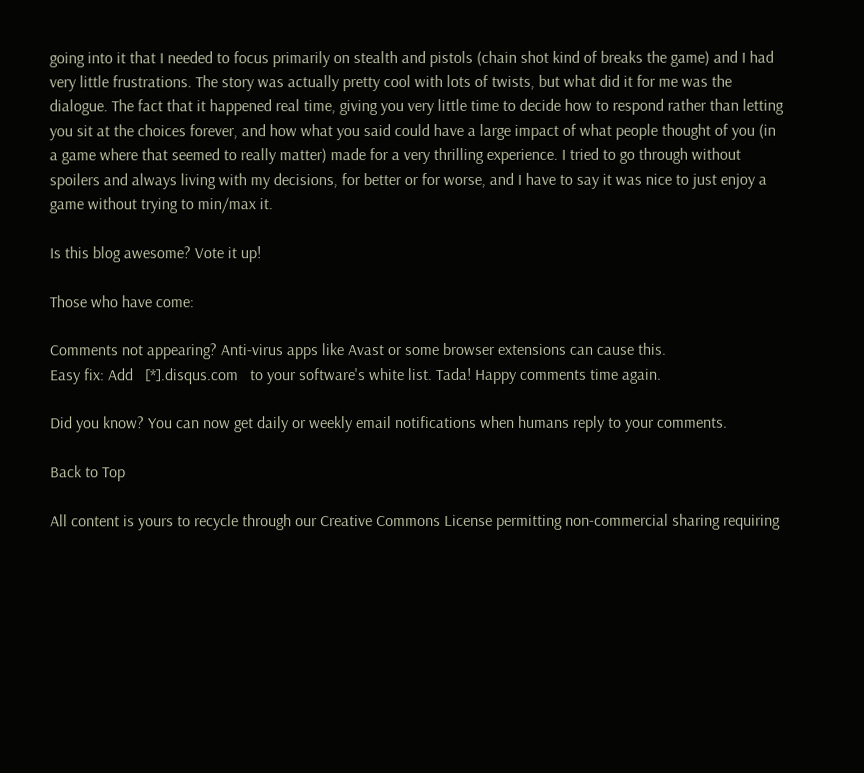going into it that I needed to focus primarily on stealth and pistols (chain shot kind of breaks the game) and I had very little frustrations. The story was actually pretty cool with lots of twists, but what did it for me was the dialogue. The fact that it happened real time, giving you very little time to decide how to respond rather than letting you sit at the choices forever, and how what you said could have a large impact of what people thought of you (in a game where that seemed to really matter) made for a very thrilling experience. I tried to go through without spoilers and always living with my decisions, for better or for worse, and I have to say it was nice to just enjoy a game without trying to min/max it.

Is this blog awesome? Vote it up!

Those who have come:

Comments not appearing? Anti-virus apps like Avast or some browser extensions can cause this.
Easy fix: Add   [*].disqus.com   to your software's white list. Tada! Happy comments time again.

Did you know? You can now get daily or weekly email notifications when humans reply to your comments.

Back to Top

All content is yours to recycle through our Creative Commons License permitting non-commercial sharing requiring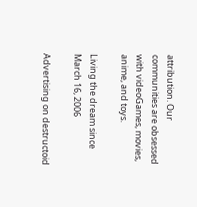attribution. Our communities are obsessed with videoGames, movies, anime, and toys.

Living the dream since March 16, 2006

Advertising on destructoid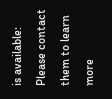is available: Please contact them to learn more